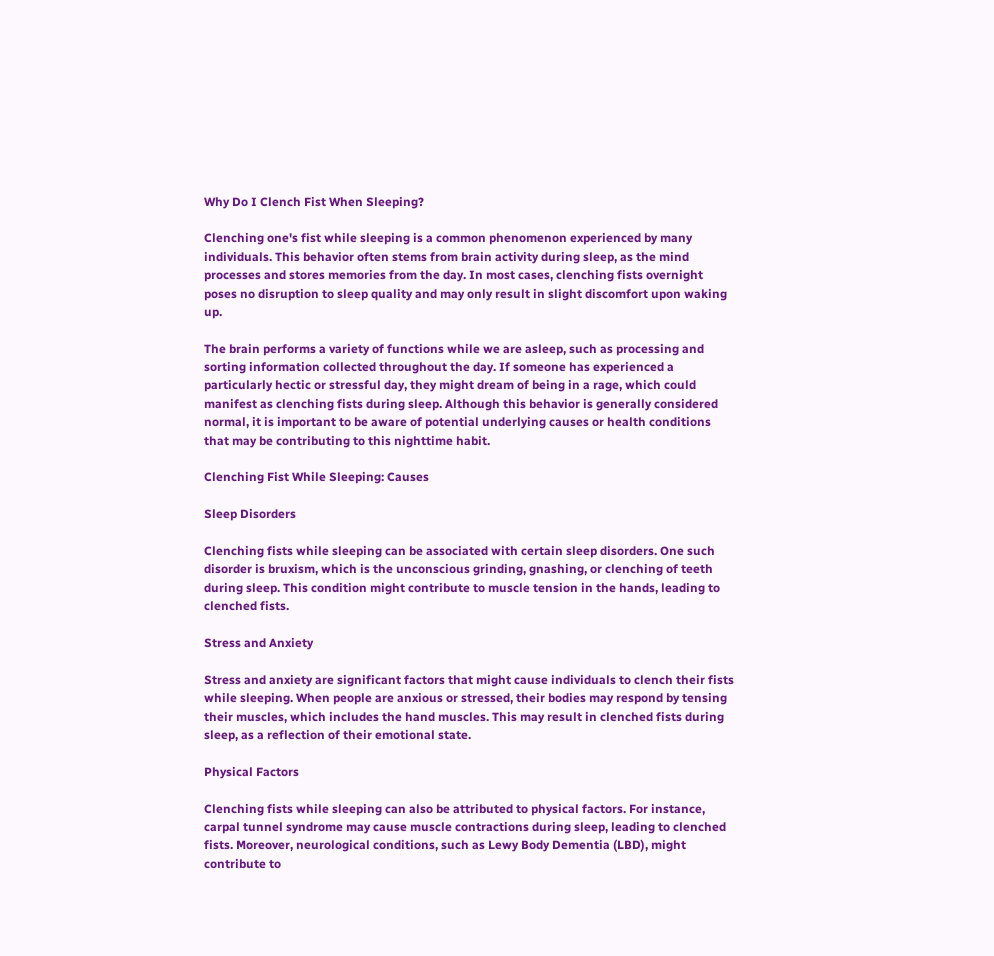Why Do I Clench Fist When Sleeping?

Clenching one's fist while sleeping is a common phenomenon experienced by many individuals. This behavior often stems from brain activity during sleep, as the mind processes and stores memories from the day. In most cases, clenching fists overnight poses no disruption to sleep quality and may only result in slight discomfort upon waking up.

The brain performs a variety of functions while we are asleep, such as processing and sorting information collected throughout the day. If someone has experienced a particularly hectic or stressful day, they might dream of being in a rage, which could manifest as clenching fists during sleep. Although this behavior is generally considered normal, it is important to be aware of potential underlying causes or health conditions that may be contributing to this nighttime habit.

Clenching Fist While Sleeping: Causes

Sleep Disorders

Clenching fists while sleeping can be associated with certain sleep disorders. One such disorder is bruxism, which is the unconscious grinding, gnashing, or clenching of teeth during sleep. This condition might contribute to muscle tension in the hands, leading to clenched fists.

Stress and Anxiety

Stress and anxiety are significant factors that might cause individuals to clench their fists while sleeping. When people are anxious or stressed, their bodies may respond by tensing their muscles, which includes the hand muscles. This may result in clenched fists during sleep, as a reflection of their emotional state.

Physical Factors

Clenching fists while sleeping can also be attributed to physical factors. For instance, carpal tunnel syndrome may cause muscle contractions during sleep, leading to clenched fists. Moreover, neurological conditions, such as Lewy Body Dementia (LBD), might contribute to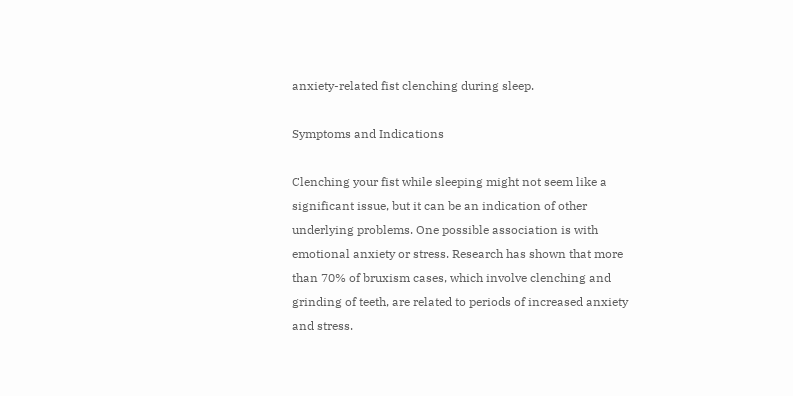anxiety-related fist clenching during sleep.

Symptoms and Indications

Clenching your fist while sleeping might not seem like a significant issue, but it can be an indication of other underlying problems. One possible association is with emotional anxiety or stress. Research has shown that more than 70% of bruxism cases, which involve clenching and grinding of teeth, are related to periods of increased anxiety and stress.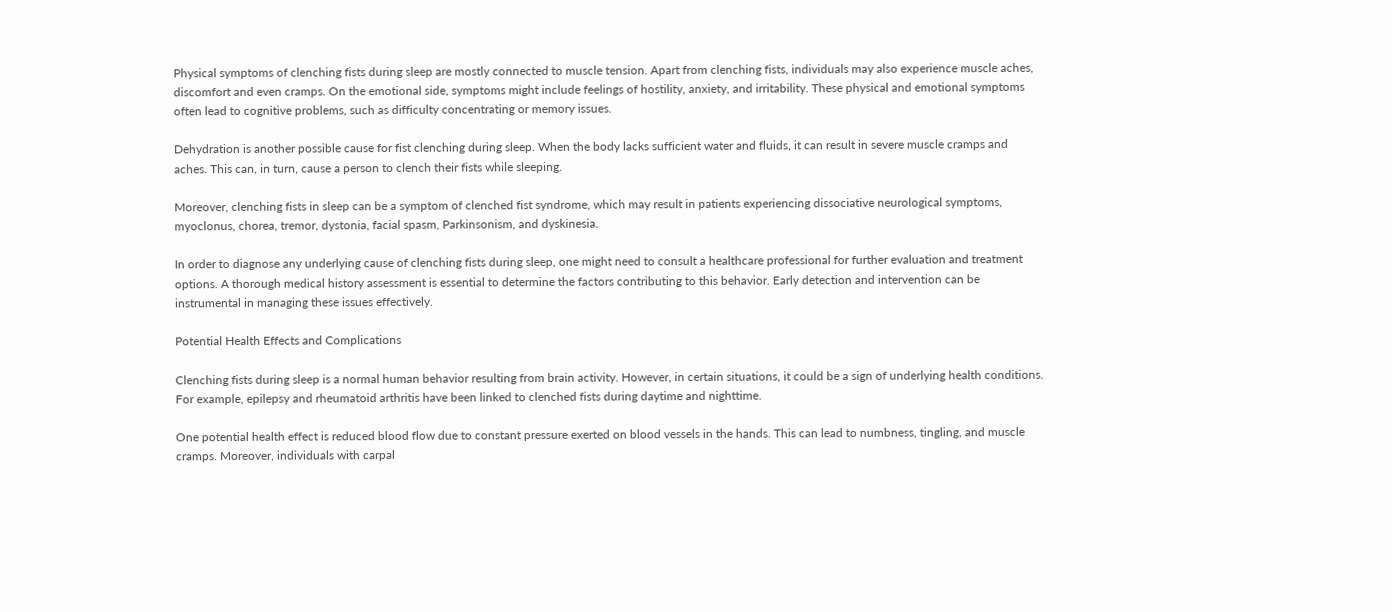Physical symptoms of clenching fists during sleep are mostly connected to muscle tension. Apart from clenching fists, individuals may also experience muscle aches, discomfort and even cramps. On the emotional side, symptoms might include feelings of hostility, anxiety, and irritability. These physical and emotional symptoms often lead to cognitive problems, such as difficulty concentrating or memory issues.

Dehydration is another possible cause for fist clenching during sleep. When the body lacks sufficient water and fluids, it can result in severe muscle cramps and aches. This can, in turn, cause a person to clench their fists while sleeping.

Moreover, clenching fists in sleep can be a symptom of clenched fist syndrome, which may result in patients experiencing dissociative neurological symptoms, myoclonus, chorea, tremor, dystonia, facial spasm, Parkinsonism, and dyskinesia.

In order to diagnose any underlying cause of clenching fists during sleep, one might need to consult a healthcare professional for further evaluation and treatment options. A thorough medical history assessment is essential to determine the factors contributing to this behavior. Early detection and intervention can be instrumental in managing these issues effectively.

Potential Health Effects and Complications

Clenching fists during sleep is a normal human behavior resulting from brain activity. However, in certain situations, it could be a sign of underlying health conditions. For example, epilepsy and rheumatoid arthritis have been linked to clenched fists during daytime and nighttime.

One potential health effect is reduced blood flow due to constant pressure exerted on blood vessels in the hands. This can lead to numbness, tingling, and muscle cramps. Moreover, individuals with carpal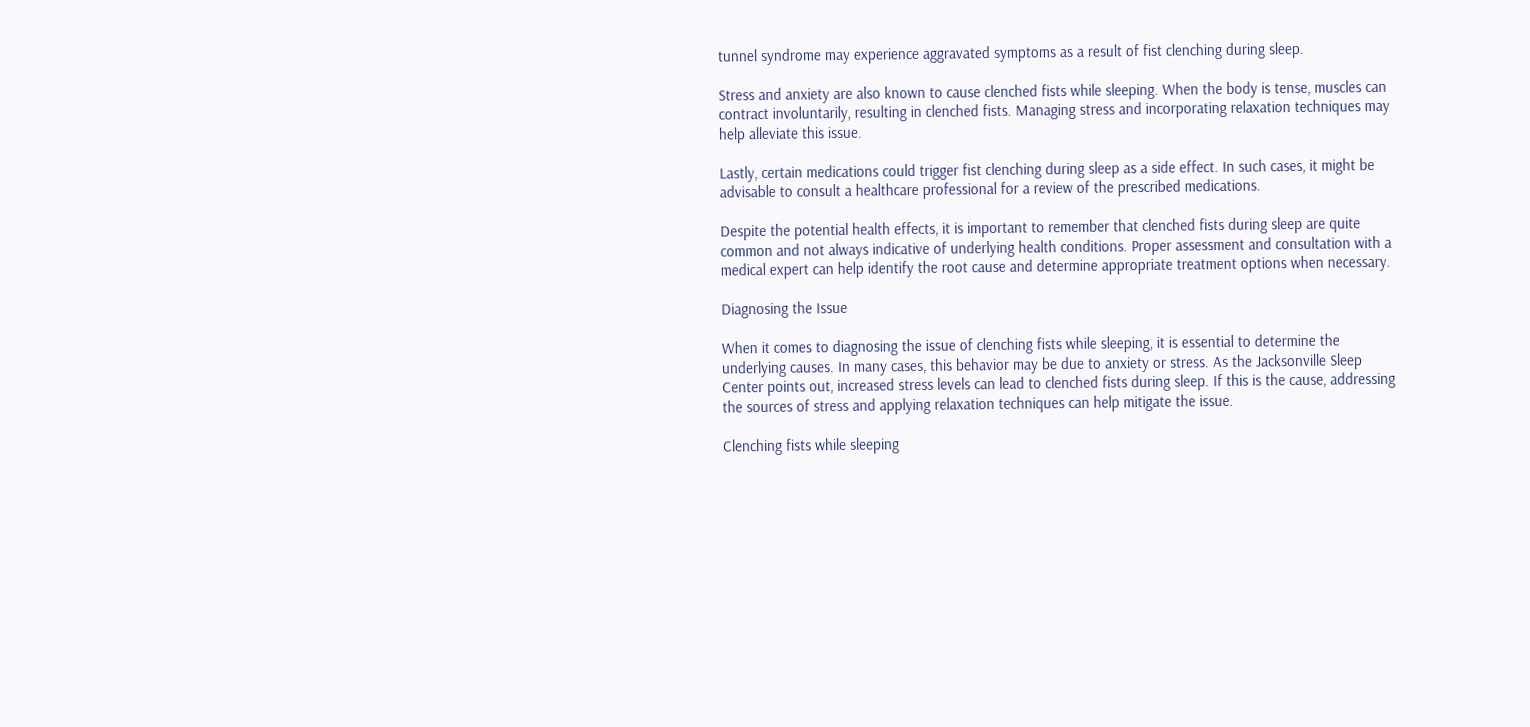tunnel syndrome may experience aggravated symptoms as a result of fist clenching during sleep.

Stress and anxiety are also known to cause clenched fists while sleeping. When the body is tense, muscles can contract involuntarily, resulting in clenched fists. Managing stress and incorporating relaxation techniques may help alleviate this issue.

Lastly, certain medications could trigger fist clenching during sleep as a side effect. In such cases, it might be advisable to consult a healthcare professional for a review of the prescribed medications.

Despite the potential health effects, it is important to remember that clenched fists during sleep are quite common and not always indicative of underlying health conditions. Proper assessment and consultation with a medical expert can help identify the root cause and determine appropriate treatment options when necessary.

Diagnosing the Issue

When it comes to diagnosing the issue of clenching fists while sleeping, it is essential to determine the underlying causes. In many cases, this behavior may be due to anxiety or stress. As the Jacksonville Sleep Center points out, increased stress levels can lead to clenched fists during sleep. If this is the cause, addressing the sources of stress and applying relaxation techniques can help mitigate the issue.

Clenching fists while sleeping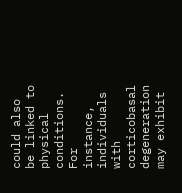could also be linked to physical conditions. For instance, individuals with corticobasal degeneration may exhibit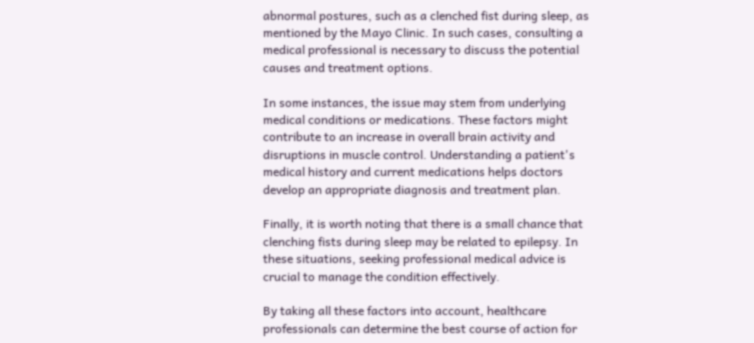abnormal postures, such as a clenched fist during sleep, as mentioned by the Mayo Clinic. In such cases, consulting a medical professional is necessary to discuss the potential causes and treatment options.

In some instances, the issue may stem from underlying medical conditions or medications. These factors might contribute to an increase in overall brain activity and disruptions in muscle control. Understanding a patient's medical history and current medications helps doctors develop an appropriate diagnosis and treatment plan.

Finally, it is worth noting that there is a small chance that clenching fists during sleep may be related to epilepsy. In these situations, seeking professional medical advice is crucial to manage the condition effectively.

By taking all these factors into account, healthcare professionals can determine the best course of action for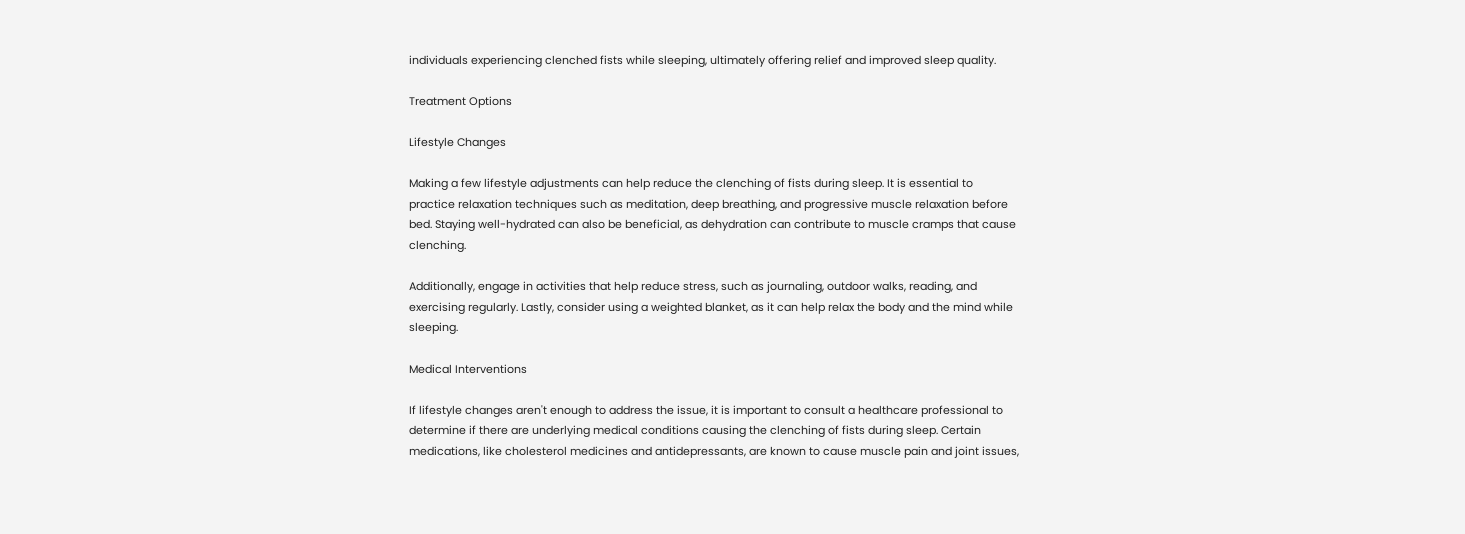individuals experiencing clenched fists while sleeping, ultimately offering relief and improved sleep quality.

Treatment Options

Lifestyle Changes

Making a few lifestyle adjustments can help reduce the clenching of fists during sleep. It is essential to practice relaxation techniques such as meditation, deep breathing, and progressive muscle relaxation before bed. Staying well-hydrated can also be beneficial, as dehydration can contribute to muscle cramps that cause clenching.

Additionally, engage in activities that help reduce stress, such as journaling, outdoor walks, reading, and exercising regularly. Lastly, consider using a weighted blanket, as it can help relax the body and the mind while sleeping.

Medical Interventions

If lifestyle changes aren't enough to address the issue, it is important to consult a healthcare professional to determine if there are underlying medical conditions causing the clenching of fists during sleep. Certain medications, like cholesterol medicines and antidepressants, are known to cause muscle pain and joint issues,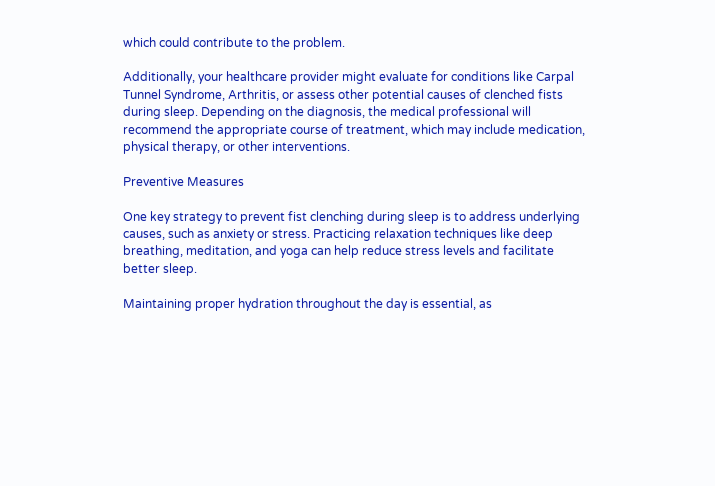which could contribute to the problem.

Additionally, your healthcare provider might evaluate for conditions like Carpal Tunnel Syndrome, Arthritis, or assess other potential causes of clenched fists during sleep. Depending on the diagnosis, the medical professional will recommend the appropriate course of treatment, which may include medication, physical therapy, or other interventions.

Preventive Measures

One key strategy to prevent fist clenching during sleep is to address underlying causes, such as anxiety or stress. Practicing relaxation techniques like deep breathing, meditation, and yoga can help reduce stress levels and facilitate better sleep.

Maintaining proper hydration throughout the day is essential, as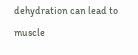dehydration can lead to muscle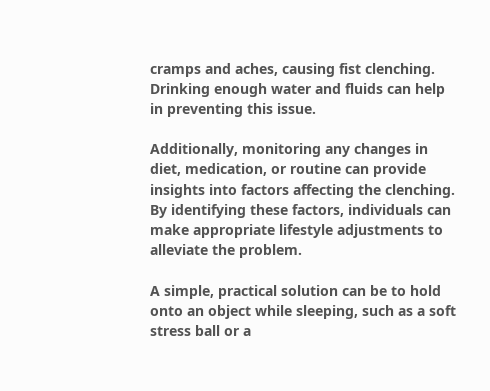cramps and aches, causing fist clenching. Drinking enough water and fluids can help in preventing this issue.

Additionally, monitoring any changes in diet, medication, or routine can provide insights into factors affecting the clenching. By identifying these factors, individuals can make appropriate lifestyle adjustments to alleviate the problem.

A simple, practical solution can be to hold onto an object while sleeping, such as a soft stress ball or a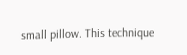small pillow. This technique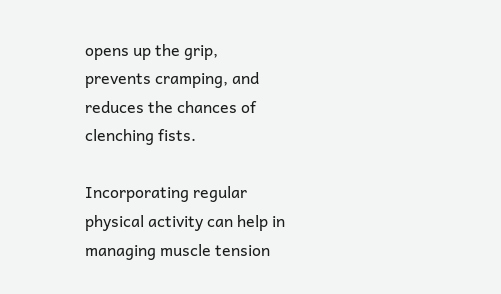opens up the grip, prevents cramping, and reduces the chances of clenching fists.

Incorporating regular physical activity can help in managing muscle tension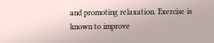and promoting relaxation. Exercise is known to improve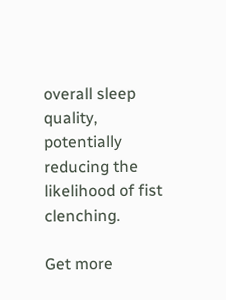overall sleep quality, potentially reducing the likelihood of fist clenching.

Get more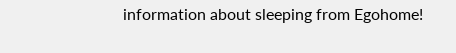information about sleeping from Egohome!